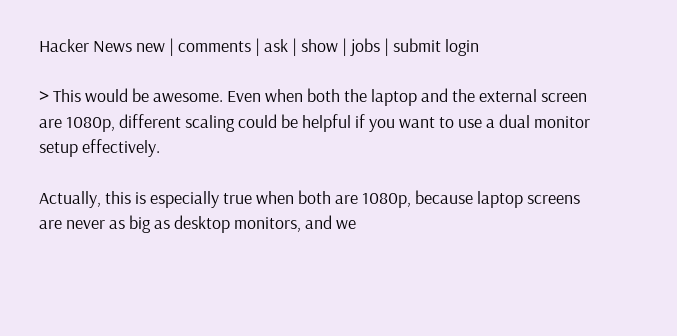Hacker News new | comments | ask | show | jobs | submit login

> This would be awesome. Even when both the laptop and the external screen are 1080p, different scaling could be helpful if you want to use a dual monitor setup effectively.

Actually, this is especially true when both are 1080p, because laptop screens are never as big as desktop monitors, and we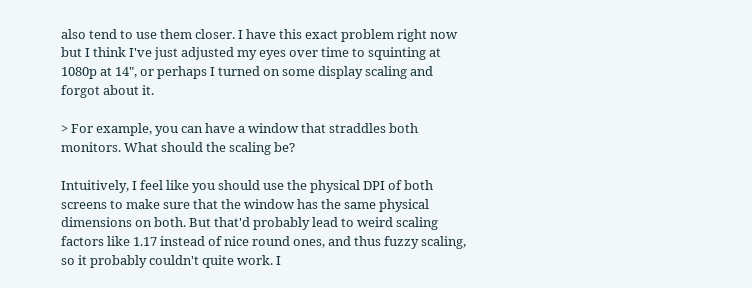also tend to use them closer. I have this exact problem right now but I think I've just adjusted my eyes over time to squinting at 1080p at 14", or perhaps I turned on some display scaling and forgot about it.

> For example, you can have a window that straddles both monitors. What should the scaling be?

Intuitively, I feel like you should use the physical DPI of both screens to make sure that the window has the same physical dimensions on both. But that'd probably lead to weird scaling factors like 1.17 instead of nice round ones, and thus fuzzy scaling, so it probably couldn't quite work. I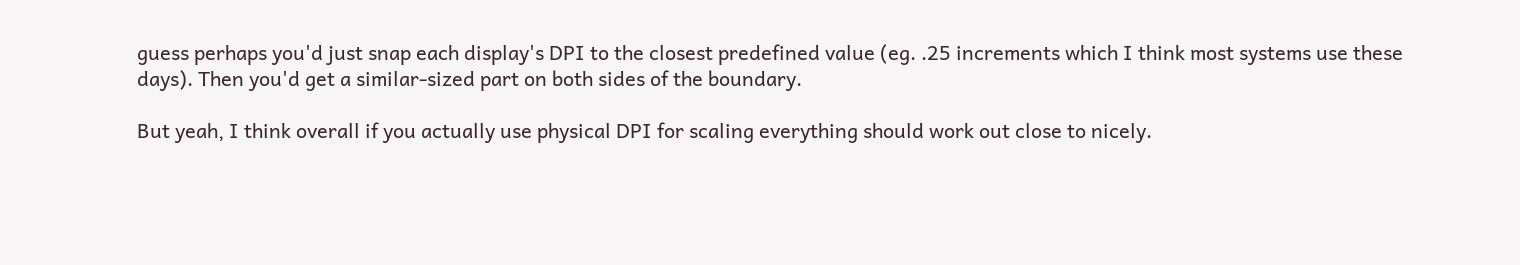guess perhaps you'd just snap each display's DPI to the closest predefined value (eg. .25 increments which I think most systems use these days). Then you'd get a similar-sized part on both sides of the boundary.

But yeah, I think overall if you actually use physical DPI for scaling everything should work out close to nicely.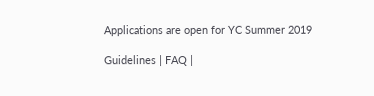Applications are open for YC Summer 2019

Guidelines | FAQ |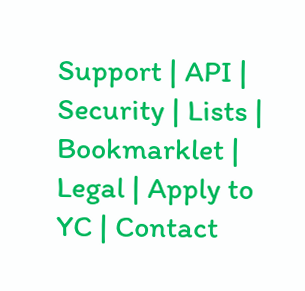Support | API | Security | Lists | Bookmarklet | Legal | Apply to YC | Contact